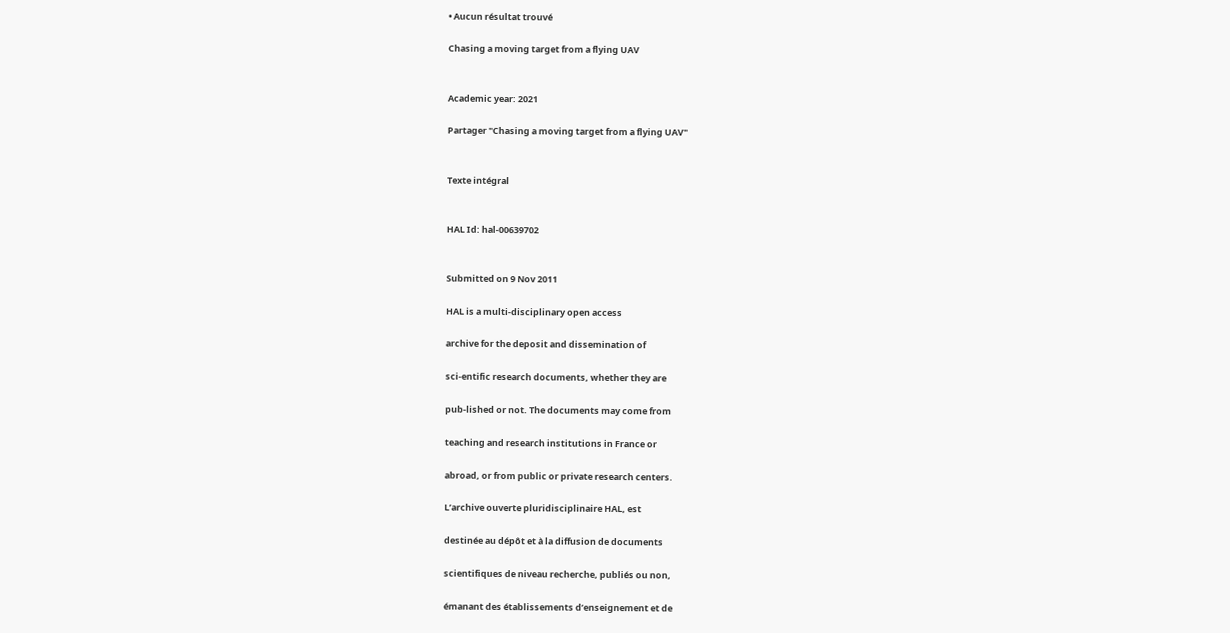• Aucun résultat trouvé

Chasing a moving target from a flying UAV


Academic year: 2021

Partager "Chasing a moving target from a flying UAV"


Texte intégral


HAL Id: hal-00639702


Submitted on 9 Nov 2011

HAL is a multi-disciplinary open access

archive for the deposit and dissemination of

sci-entific research documents, whether they are

pub-lished or not. The documents may come from

teaching and research institutions in France or

abroad, or from public or private research centers.

L’archive ouverte pluridisciplinaire HAL, est

destinée au dépôt et à la diffusion de documents

scientifiques de niveau recherche, publiés ou non,

émanant des établissements d’enseignement et de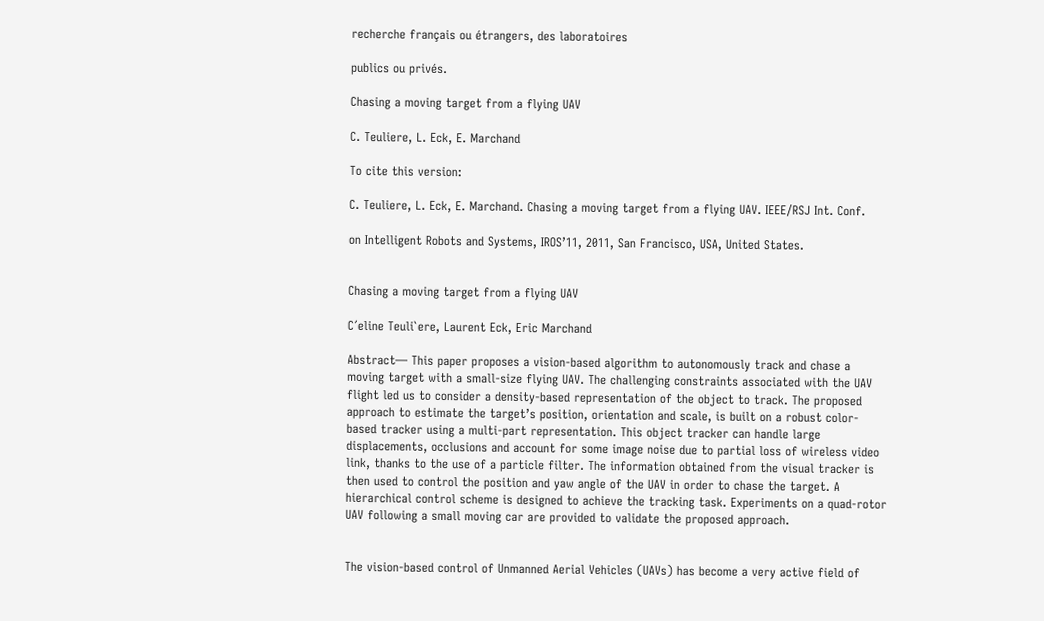recherche français ou étrangers, des laboratoires

publics ou privés.

Chasing a moving target from a flying UAV

C. Teuliere, L. Eck, E. Marchand

To cite this version:

C. Teuliere, L. Eck, E. Marchand. Chasing a moving target from a flying UAV. IEEE/RSJ Int. Conf.

on Intelligent Robots and Systems, IROS’11, 2011, San Francisco, USA, United States.


Chasing a moving target from a flying UAV

C´eline Teuli`ere, Laurent Eck, Eric Marchand

Abstract— This paper proposes a vision-based algorithm to autonomously track and chase a moving target with a small-size flying UAV. The challenging constraints associated with the UAV flight led us to consider a density-based representation of the object to track. The proposed approach to estimate the target’s position, orientation and scale, is built on a robust color-based tracker using a multi-part representation. This object tracker can handle large displacements, occlusions and account for some image noise due to partial loss of wireless video link, thanks to the use of a particle filter. The information obtained from the visual tracker is then used to control the position and yaw angle of the UAV in order to chase the target. A hierarchical control scheme is designed to achieve the tracking task. Experiments on a quad-rotor UAV following a small moving car are provided to validate the proposed approach.


The vision-based control of Unmanned Aerial Vehicles (UAVs) has become a very active field of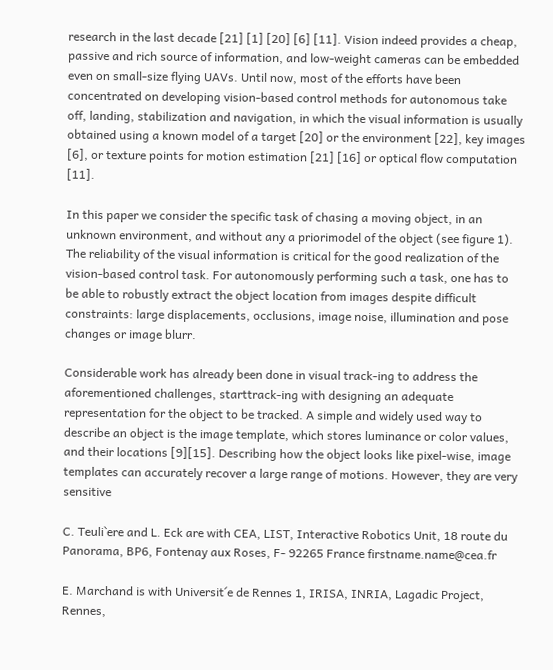research in the last decade [21] [1] [20] [6] [11]. Vision indeed provides a cheap, passive and rich source of information, and low-weight cameras can be embedded even on small-size flying UAVs. Until now, most of the efforts have been concentrated on developing vision-based control methods for autonomous take off, landing, stabilization and navigation, in which the visual information is usually obtained using a known model of a target [20] or the environment [22], key images [6], or texture points for motion estimation [21] [16] or optical flow computation [11].

In this paper we consider the specific task of chasing a moving object, in an unknown environment, and without any a priorimodel of the object (see figure 1). The reliability of the visual information is critical for the good realization of the vision-based control task. For autonomously performing such a task, one has to be able to robustly extract the object location from images despite difficult constraints: large displacements, occlusions, image noise, illumination and pose changes or image blurr.

Considerable work has already been done in visual track-ing to address the aforementioned challenges, starttrack-ing with designing an adequate representation for the object to be tracked. A simple and widely used way to describe an object is the image template, which stores luminance or color values, and their locations [9][15]. Describing how the object looks like pixel-wise, image templates can accurately recover a large range of motions. However, they are very sensitive

C. Teuli`ere and L. Eck are with CEA, LIST, Interactive Robotics Unit, 18 route du Panorama, BP6, Fontenay aux Roses, F- 92265 France firstname.name@cea.fr

E. Marchand is with Universit´e de Rennes 1, IRISA, INRIA, Lagadic Project, Rennes,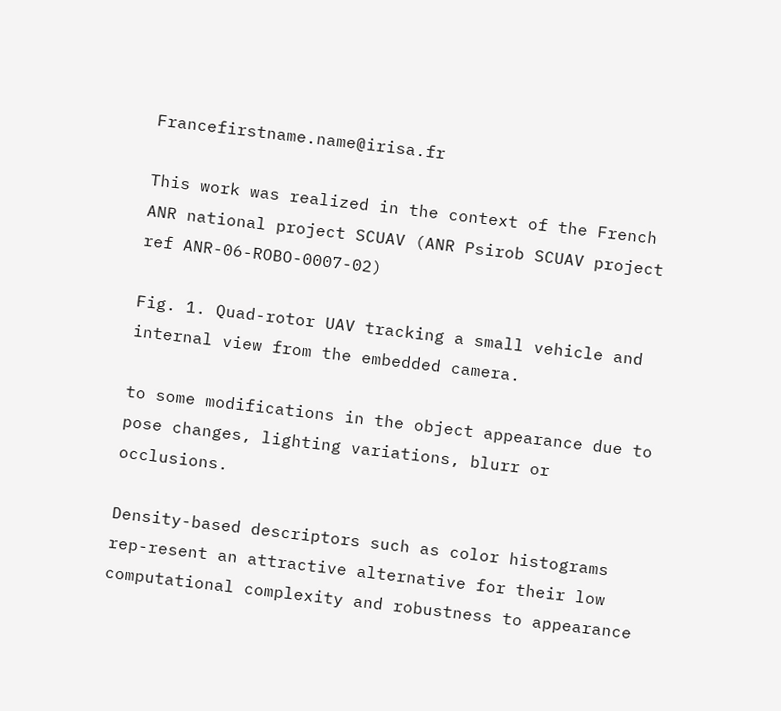Francefirstname.name@irisa.fr

This work was realized in the context of the French ANR national project SCUAV (ANR Psirob SCUAV project ref ANR-06-ROBO-0007-02)

Fig. 1. Quad-rotor UAV tracking a small vehicle and internal view from the embedded camera.

to some modifications in the object appearance due to pose changes, lighting variations, blurr or occlusions.

Density-based descriptors such as color histograms rep-resent an attractive alternative for their low computational complexity and robustness to appearance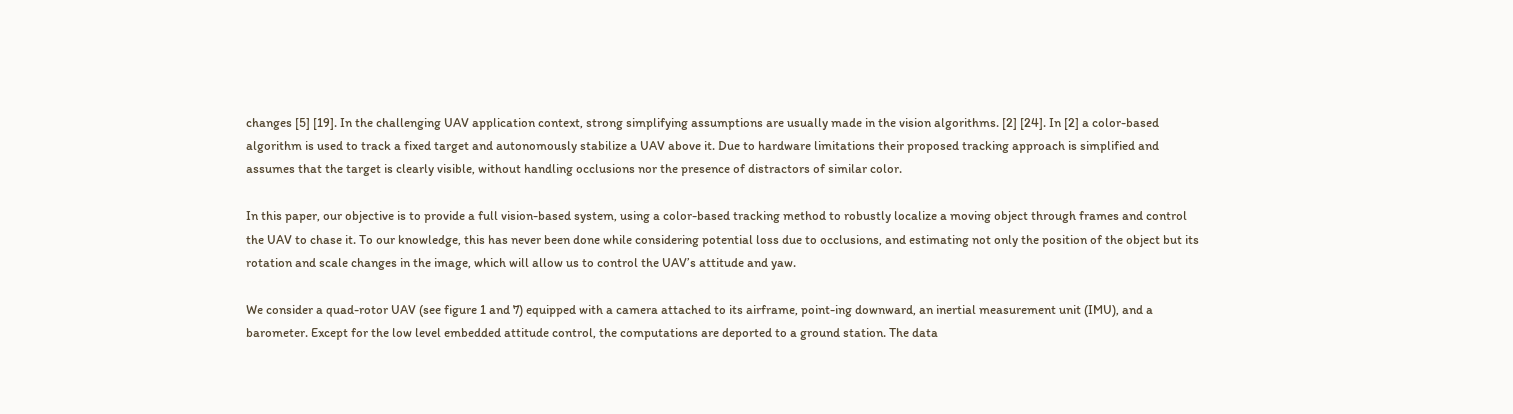changes [5] [19]. In the challenging UAV application context, strong simplifying assumptions are usually made in the vision algorithms. [2] [24]. In [2] a color-based algorithm is used to track a fixed target and autonomously stabilize a UAV above it. Due to hardware limitations their proposed tracking approach is simplified and assumes that the target is clearly visible, without handling occlusions nor the presence of distractors of similar color.

In this paper, our objective is to provide a full vision-based system, using a color-based tracking method to robustly localize a moving object through frames and control the UAV to chase it. To our knowledge, this has never been done while considering potential loss due to occlusions, and estimating not only the position of the object but its rotation and scale changes in the image, which will allow us to control the UAV’s attitude and yaw.

We consider a quad-rotor UAV (see figure 1 and 7) equipped with a camera attached to its airframe, point-ing downward, an inertial measurement unit (IMU), and a barometer. Except for the low level embedded attitude control, the computations are deported to a ground station. The data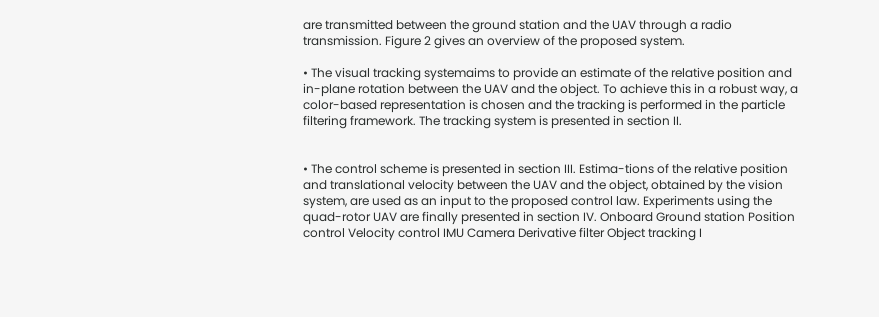are transmitted between the ground station and the UAV through a radio transmission. Figure 2 gives an overview of the proposed system.

• The visual tracking systemaims to provide an estimate of the relative position and in-plane rotation between the UAV and the object. To achieve this in a robust way, a color-based representation is chosen and the tracking is performed in the particle filtering framework. The tracking system is presented in section II.


• The control scheme is presented in section III. Estima-tions of the relative position and translational velocity between the UAV and the object, obtained by the vision system, are used as an input to the proposed control law. Experiments using the quad-rotor UAV are finally presented in section IV. Onboard Ground station Position control Velocity control IMU Camera Derivative filter Object tracking I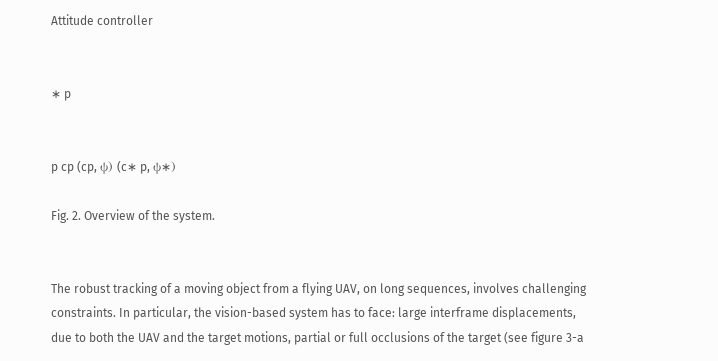Attitude controller


∗ p


p cp (cp, ψ) (c∗ p, ψ∗)

Fig. 2. Overview of the system.


The robust tracking of a moving object from a flying UAV, on long sequences, involves challenging constraints. In particular, the vision-based system has to face: large interframe displacements, due to both the UAV and the target motions, partial or full occlusions of the target (see figure 3-a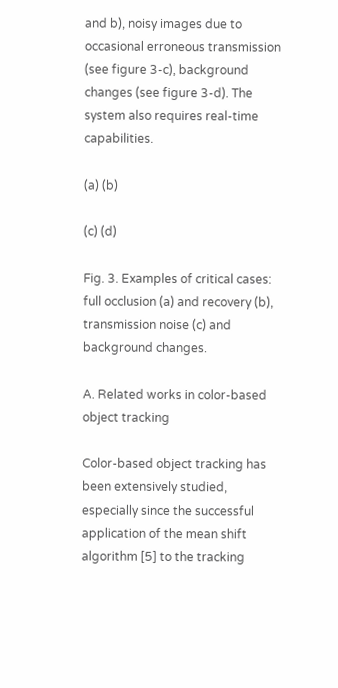and b), noisy images due to occasional erroneous transmission (see figure 3-c), background changes (see figure 3-d). The system also requires real-time capabilities.

(a) (b)

(c) (d)

Fig. 3. Examples of critical cases: full occlusion (a) and recovery (b), transmission noise (c) and background changes.

A. Related works in color-based object tracking

Color-based object tracking has been extensively studied, especially since the successful application of the mean shift algorithm [5] to the tracking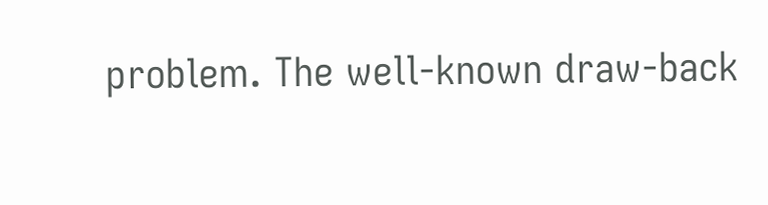problem. The well-known draw-back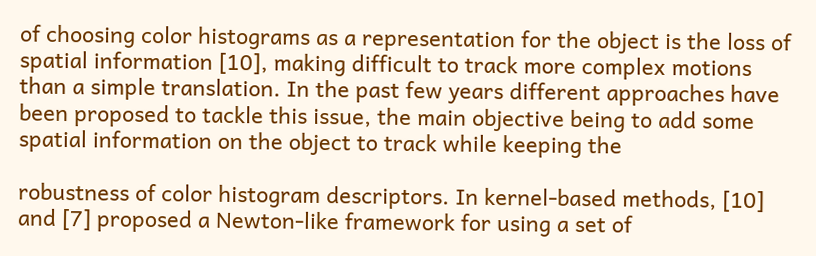of choosing color histograms as a representation for the object is the loss of spatial information [10], making difficult to track more complex motions than a simple translation. In the past few years different approaches have been proposed to tackle this issue, the main objective being to add some spatial information on the object to track while keeping the

robustness of color histogram descriptors. In kernel-based methods, [10] and [7] proposed a Newton-like framework for using a set of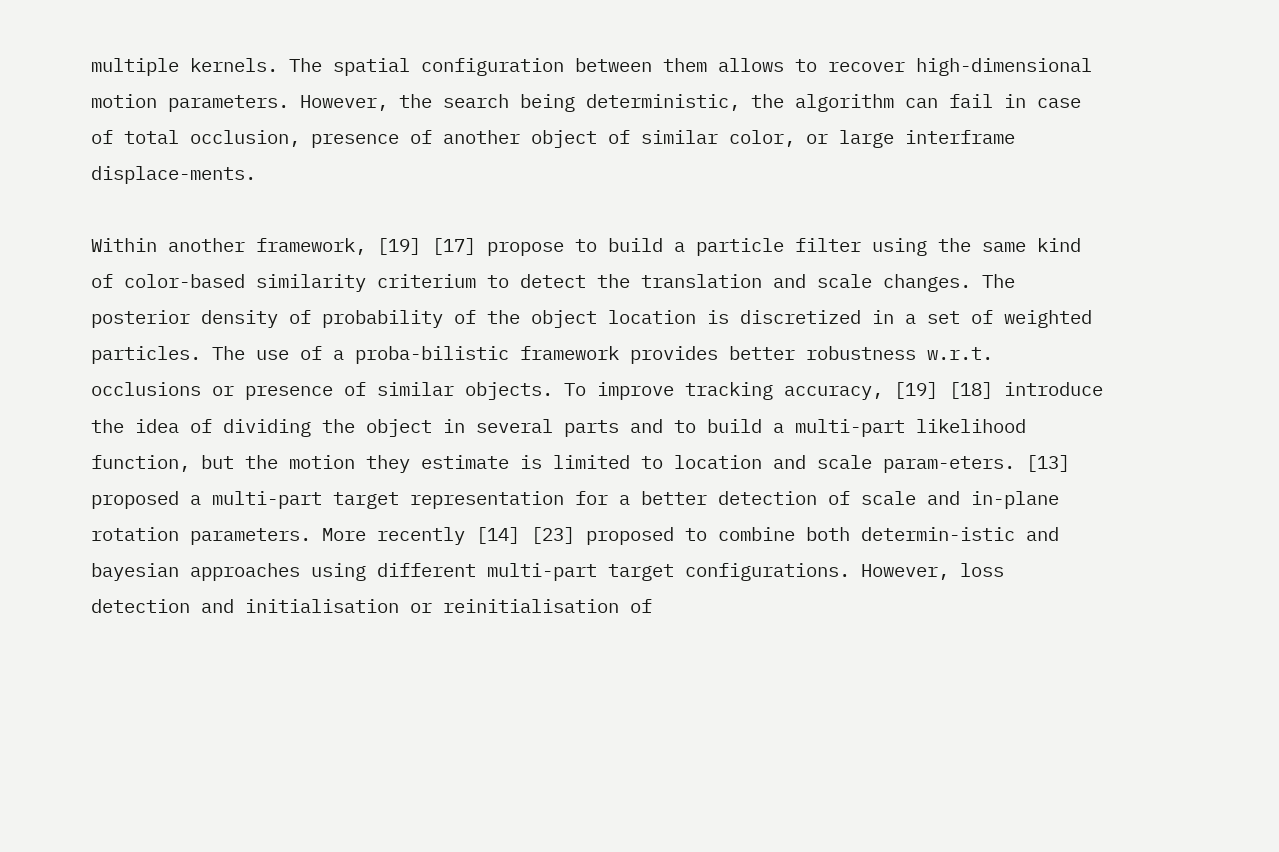multiple kernels. The spatial configuration between them allows to recover high-dimensional motion parameters. However, the search being deterministic, the algorithm can fail in case of total occlusion, presence of another object of similar color, or large interframe displace-ments.

Within another framework, [19] [17] propose to build a particle filter using the same kind of color-based similarity criterium to detect the translation and scale changes. The posterior density of probability of the object location is discretized in a set of weighted particles. The use of a proba-bilistic framework provides better robustness w.r.t. occlusions or presence of similar objects. To improve tracking accuracy, [19] [18] introduce the idea of dividing the object in several parts and to build a multi-part likelihood function, but the motion they estimate is limited to location and scale param-eters. [13] proposed a multi-part target representation for a better detection of scale and in-plane rotation parameters. More recently [14] [23] proposed to combine both determin-istic and bayesian approaches using different multi-part target configurations. However, loss detection and initialisation or reinitialisation of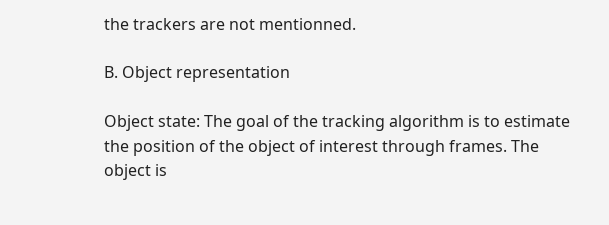the trackers are not mentionned.

B. Object representation

Object state: The goal of the tracking algorithm is to estimate the position of the object of interest through frames. The object is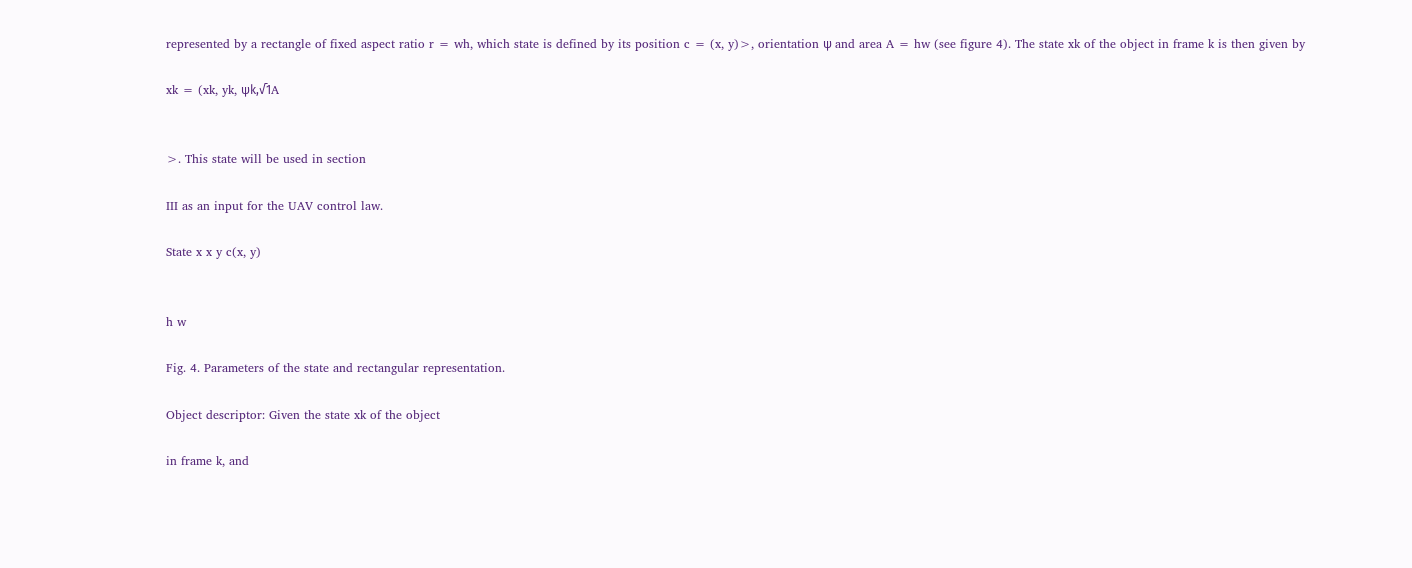represented by a rectangle of fixed aspect ratio r = wh, which state is defined by its position c = (x, y)>, orientation ψ and area A = hw (see figure 4). The state xk of the object in frame k is then given by

xk = (xk, yk, ψk,√1A


>. This state will be used in section

III as an input for the UAV control law.

State x x y c(x, y)


h w

Fig. 4. Parameters of the state and rectangular representation.

Object descriptor: Given the state xk of the object

in frame k, and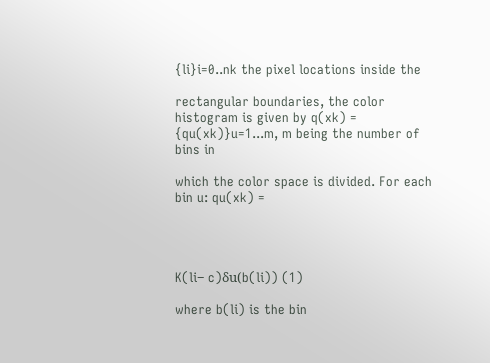{li}i=0..nk the pixel locations inside the

rectangular boundaries, the color histogram is given by q(xk) = {qu(xk)}u=1...m, m being the number of bins in

which the color space is divided. For each bin u: qu(xk) =




K(li− c)δu(b(li)) (1)

where b(li) is the bin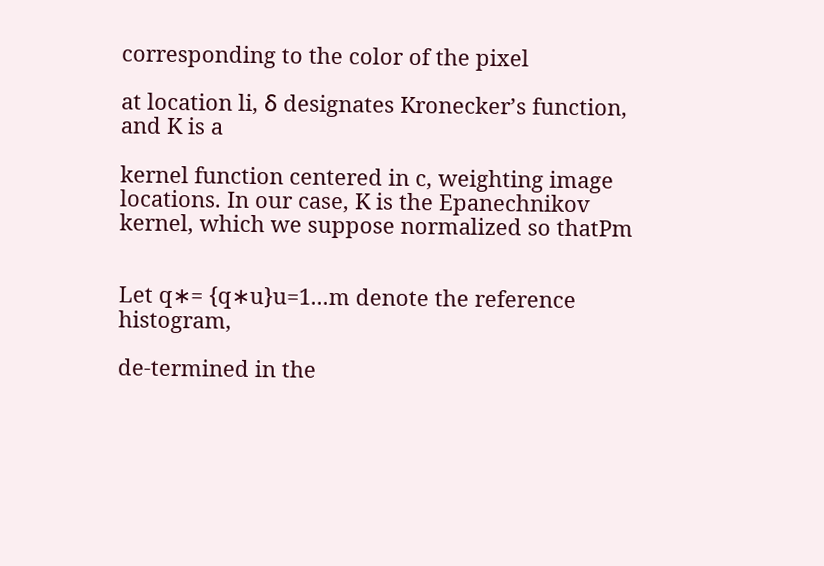corresponding to the color of the pixel

at location li, δ designates Kronecker’s function, and K is a

kernel function centered in c, weighting image locations. In our case, K is the Epanechnikov kernel, which we suppose normalized so thatPm


Let q∗= {q∗u}u=1...m denote the reference histogram,

de-termined in the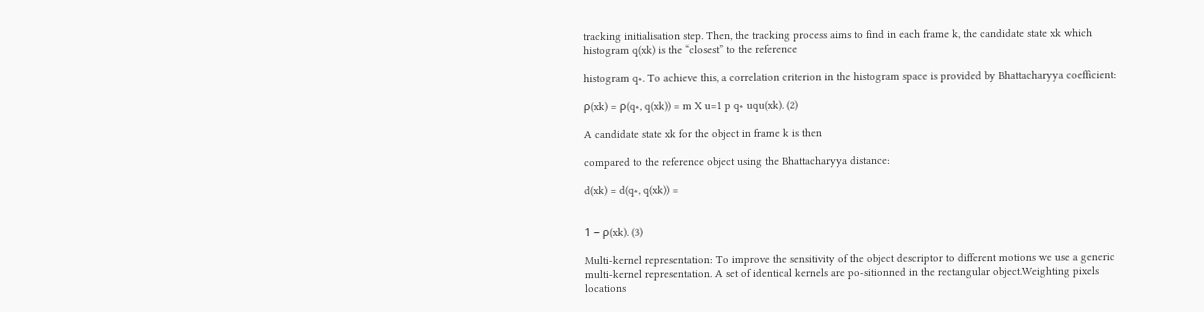tracking initialisation step. Then, the tracking process aims to find in each frame k, the candidate state xk which histogram q(xk) is the “closest” to the reference

histogram q∗. To achieve this, a correlation criterion in the histogram space is provided by Bhattacharyya coefficient:

ρ(xk) = ρ(q∗, q(xk)) = m X u=1 p q∗ uqu(xk). (2)

A candidate state xk for the object in frame k is then

compared to the reference object using the Bhattacharyya distance:

d(xk) = d(q∗, q(xk)) =


1 − ρ(xk). (3)

Multi-kernel representation: To improve the sensitivity of the object descriptor to different motions we use a generic multi-kernel representation. A set of identical kernels are po-sitionned in the rectangular object.Weighting pixels locations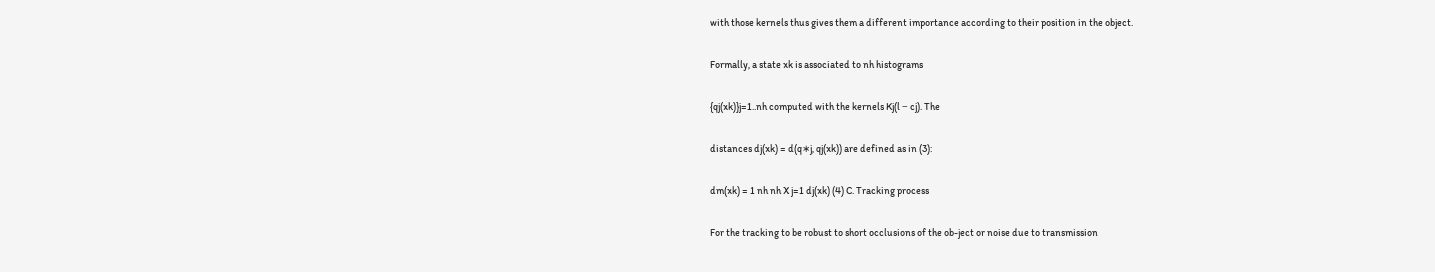with those kernels thus gives them a different importance according to their position in the object.

Formally, a state xk is associated to nh histograms

{qj(xk)}j=1..nh computed with the kernels Kj(l − cj). The

distances dj(xk) = d(q∗j, qj(xk)) are defined as in (3):

dm(xk) = 1 nh nh X j=1 dj(xk) (4) C. Tracking process

For the tracking to be robust to short occlusions of the ob-ject or noise due to transmission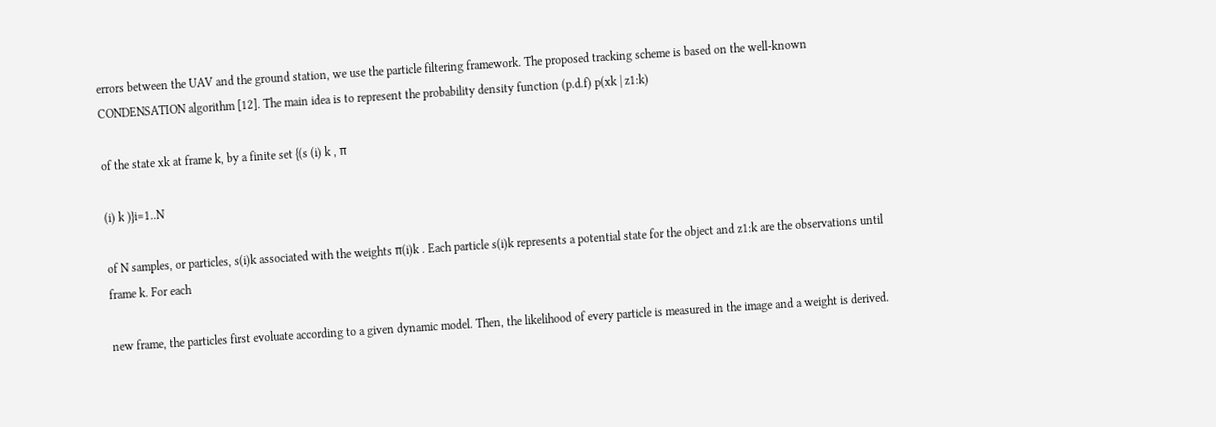errors between the UAV and the ground station, we use the particle filtering framework. The proposed tracking scheme is based on the well-known CONDENSATION algorithm [12]. The main idea is to represent the probability density function (p.d.f) p(xk | z1:k)

of the state xk at frame k, by a finite set {(s (i) k , π

(i) k )}i=1..N

of N samples, or particles, s(i)k associated with the weights π(i)k . Each particle s(i)k represents a potential state for the object and z1:k are the observations until frame k. For each

new frame, the particles first evoluate according to a given dynamic model. Then, the likelihood of every particle is measured in the image and a weight is derived.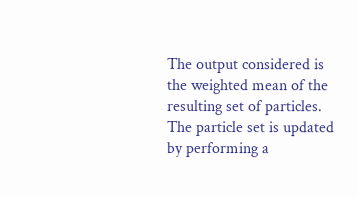The output considered is the weighted mean of the resulting set of particles. The particle set is updated by performing a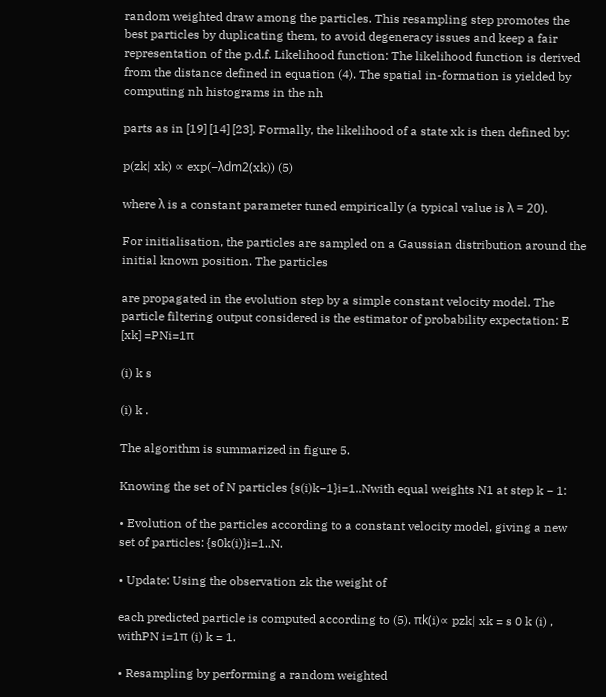random weighted draw among the particles. This resampling step promotes the best particles by duplicating them, to avoid degeneracy issues and keep a fair representation of the p.d.f. Likelihood function: The likelihood function is derived from the distance defined in equation (4). The spatial in-formation is yielded by computing nh histograms in the nh

parts as in [19] [14] [23]. Formally, the likelihood of a state xk is then defined by:

p(zk| xk) ∝ exp(−λdm2(xk)) (5)

where λ is a constant parameter tuned empirically (a typical value is λ = 20).

For initialisation, the particles are sampled on a Gaussian distribution around the initial known position. The particles

are propagated in the evolution step by a simple constant velocity model. The particle filtering output considered is the estimator of probability expectation: E [xk] =PNi=1π

(i) k s

(i) k .

The algorithm is summarized in figure 5.

Knowing the set of N particles {s(i)k−1}i=1..Nwith equal weights N1 at step k − 1:

• Evolution of the particles according to a constant velocity model, giving a new set of particles: {s0k(i)}i=1..N.

• Update: Using the observation zk the weight of

each predicted particle is computed according to (5). πk(i)∝ pzk| xk = s 0 k (i) , withPN i=1π (i) k = 1.

• Resampling by performing a random weighted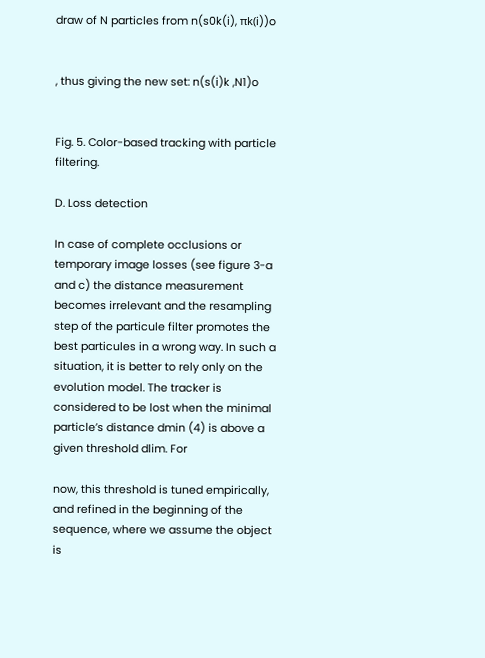draw of N particles from n(s0k(i), πk(i))o


, thus giving the new set: n(s(i)k ,N1)o


Fig. 5. Color-based tracking with particle filtering.

D. Loss detection

In case of complete occlusions or temporary image losses (see figure 3-a and c) the distance measurement becomes irrelevant and the resampling step of the particule filter promotes the best particules in a wrong way. In such a situation, it is better to rely only on the evolution model. The tracker is considered to be lost when the minimal particle’s distance dmin (4) is above a given threshold dlim. For

now, this threshold is tuned empirically, and refined in the beginning of the sequence, where we assume the object is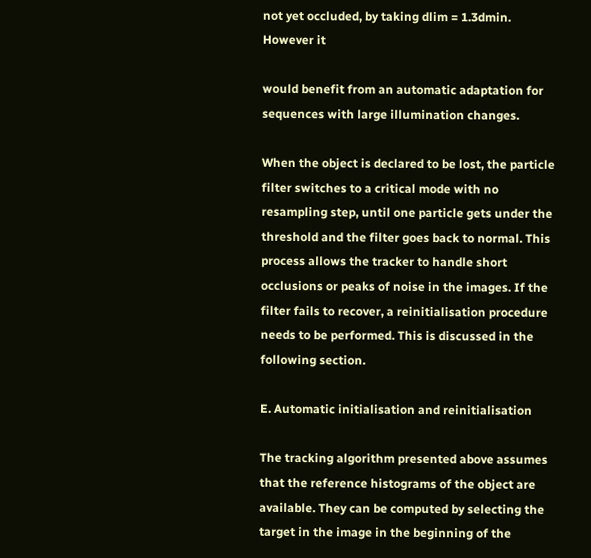not yet occluded, by taking dlim = 1.3dmin. However it

would benefit from an automatic adaptation for sequences with large illumination changes.

When the object is declared to be lost, the particle filter switches to a critical mode with no resampling step, until one particle gets under the threshold and the filter goes back to normal. This process allows the tracker to handle short occlusions or peaks of noise in the images. If the filter fails to recover, a reinitialisation procedure needs to be performed. This is discussed in the following section.

E. Automatic initialisation and reinitialisation

The tracking algorithm presented above assumes that the reference histograms of the object are available. They can be computed by selecting the target in the image in the beginning of the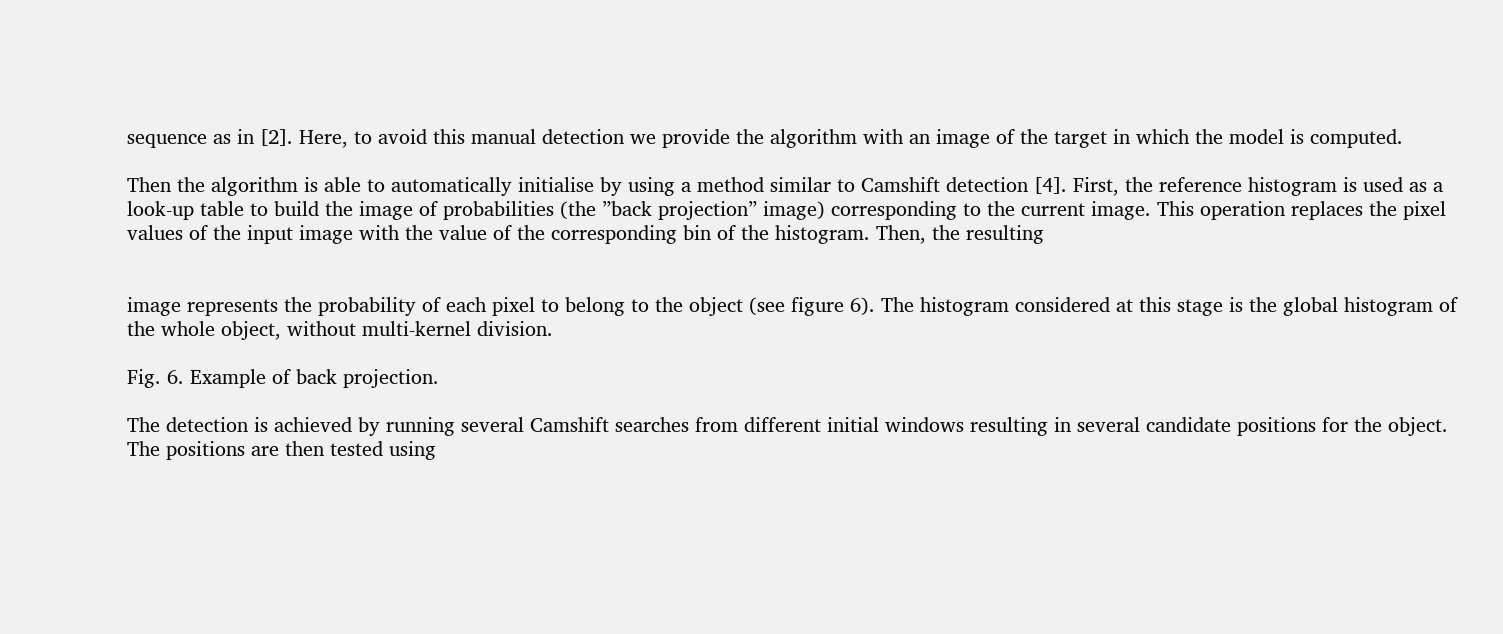sequence as in [2]. Here, to avoid this manual detection we provide the algorithm with an image of the target in which the model is computed.

Then the algorithm is able to automatically initialise by using a method similar to Camshift detection [4]. First, the reference histogram is used as a look-up table to build the image of probabilities (the ”back projection” image) corresponding to the current image. This operation replaces the pixel values of the input image with the value of the corresponding bin of the histogram. Then, the resulting


image represents the probability of each pixel to belong to the object (see figure 6). The histogram considered at this stage is the global histogram of the whole object, without multi-kernel division.

Fig. 6. Example of back projection.

The detection is achieved by running several Camshift searches from different initial windows resulting in several candidate positions for the object. The positions are then tested using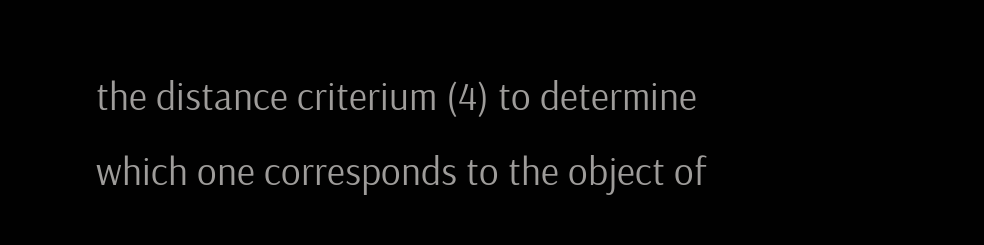the distance criterium (4) to determine which one corresponds to the object of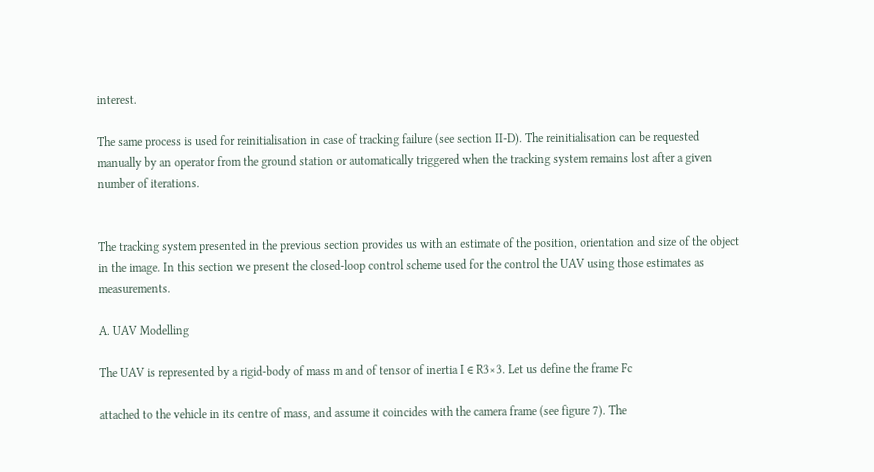interest.

The same process is used for reinitialisation in case of tracking failure (see section II-D). The reinitialisation can be requested manually by an operator from the ground station or automatically triggered when the tracking system remains lost after a given number of iterations.


The tracking system presented in the previous section provides us with an estimate of the position, orientation and size of the object in the image. In this section we present the closed-loop control scheme used for the control the UAV using those estimates as measurements.

A. UAV Modelling

The UAV is represented by a rigid-body of mass m and of tensor of inertia I ∈ R3×3. Let us define the frame Fc

attached to the vehicle in its centre of mass, and assume it coincides with the camera frame (see figure 7). The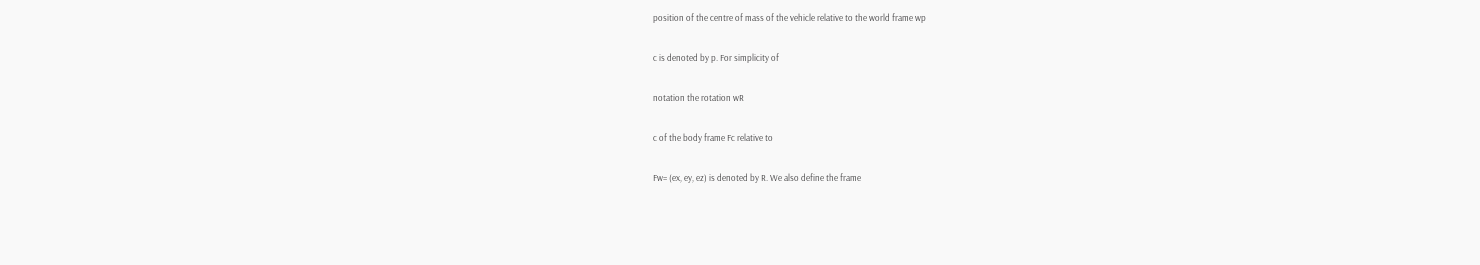position of the centre of mass of the vehicle relative to the world frame wp

c is denoted by p. For simplicity of

notation the rotation wR

c of the body frame Fc relative to

Fw= (ex, ey, ez) is denoted by R. We also define the frame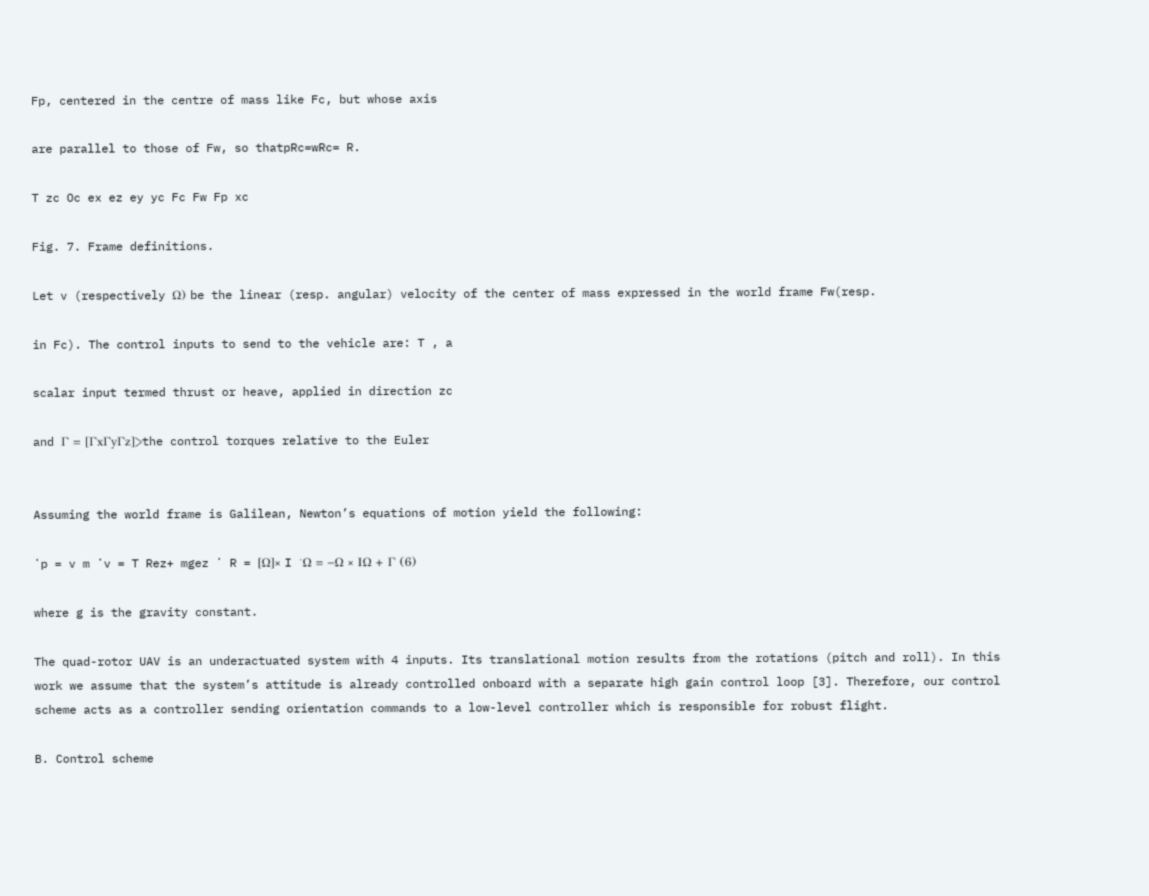Fp, centered in the centre of mass like Fc, but whose axis

are parallel to those of Fw, so thatpRc=wRc= R.

T zc Oc ex ez ey yc Fc Fw Fp xc

Fig. 7. Frame definitions.

Let v (respectively Ω) be the linear (resp. angular) velocity of the center of mass expressed in the world frame Fw(resp.

in Fc). The control inputs to send to the vehicle are: T , a

scalar input termed thrust or heave, applied in direction zc

and Γ = [ΓxΓyΓz]>the control torques relative to the Euler


Assuming the world frame is Galilean, Newton’s equations of motion yield the following:

˙p = v m ˙v = T Rez+ mgez ˙ R = [Ω]× I ˙Ω = −Ω × IΩ + Γ (6)

where g is the gravity constant.

The quad-rotor UAV is an underactuated system with 4 inputs. Its translational motion results from the rotations (pitch and roll). In this work we assume that the system’s attitude is already controlled onboard with a separate high gain control loop [3]. Therefore, our control scheme acts as a controller sending orientation commands to a low-level controller which is responsible for robust flight.

B. Control scheme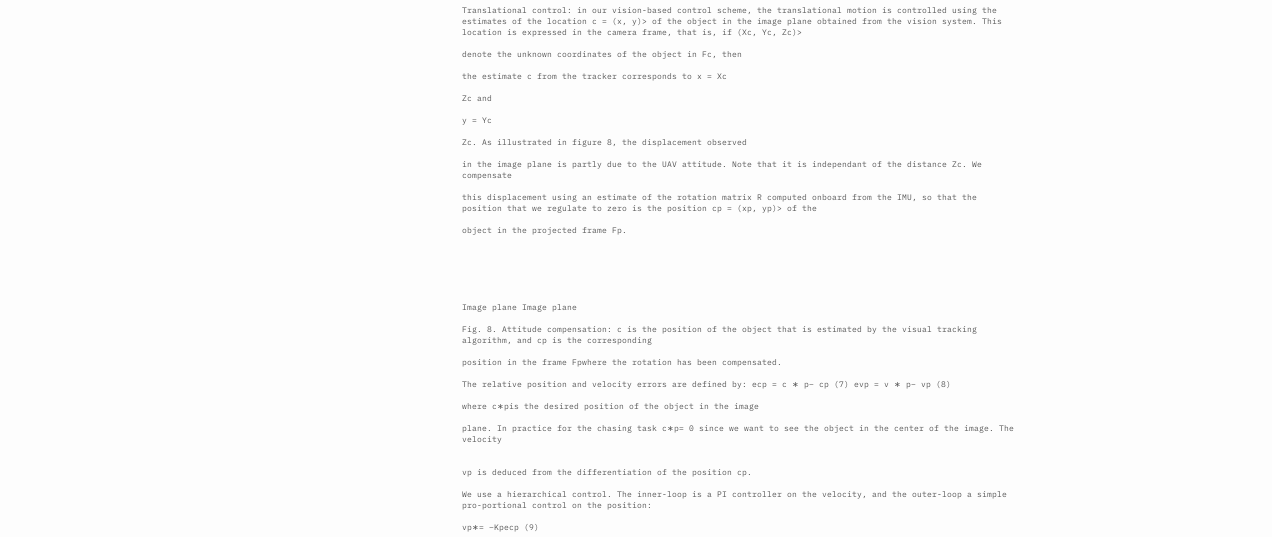Translational control: in our vision-based control scheme, the translational motion is controlled using the estimates of the location c = (x, y)> of the object in the image plane obtained from the vision system. This location is expressed in the camera frame, that is, if (Xc, Yc, Zc)>

denote the unknown coordinates of the object in Fc, then

the estimate c from the tracker corresponds to x = Xc

Zc and

y = Yc

Zc. As illustrated in figure 8, the displacement observed

in the image plane is partly due to the UAV attitude. Note that it is independant of the distance Zc. We compensate

this displacement using an estimate of the rotation matrix R computed onboard from the IMU, so that the position that we regulate to zero is the position cp = (xp, yp)> of the

object in the projected frame Fp.






Image plane Image plane

Fig. 8. Attitude compensation: c is the position of the object that is estimated by the visual tracking algorithm, and cp is the corresponding

position in the frame Fpwhere the rotation has been compensated.

The relative position and velocity errors are defined by: ecp = c ∗ p− cp (7) evp = v ∗ p− vp (8)

where c∗pis the desired position of the object in the image

plane. In practice for the chasing task c∗p= 0 since we want to see the object in the center of the image. The velocity


vp is deduced from the differentiation of the position cp.

We use a hierarchical control. The inner-loop is a PI controller on the velocity, and the outer-loop a simple pro-portional control on the position:

vp∗= −Kpecp (9)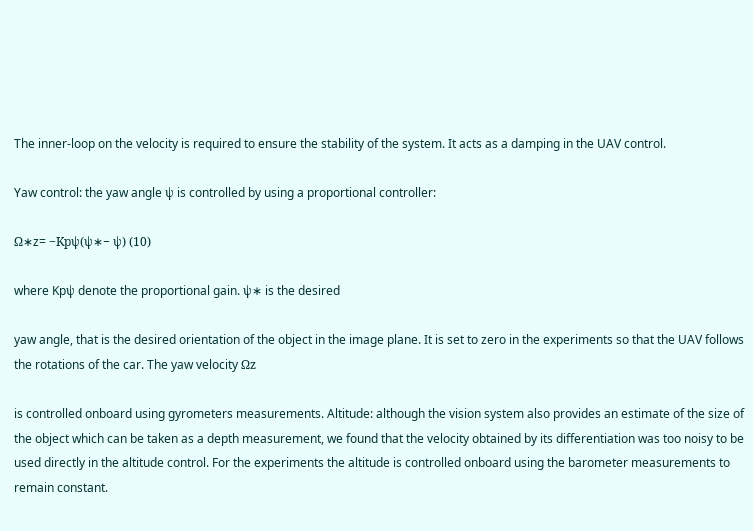The inner-loop on the velocity is required to ensure the stability of the system. It acts as a damping in the UAV control.

Yaw control: the yaw angle ψ is controlled by using a proportional controller:

Ω∗z= −Kpψ(ψ∗− ψ) (10)

where Kpψ denote the proportional gain. ψ∗ is the desired

yaw angle, that is the desired orientation of the object in the image plane. It is set to zero in the experiments so that the UAV follows the rotations of the car. The yaw velocity Ωz

is controlled onboard using gyrometers measurements. Altitude: although the vision system also provides an estimate of the size of the object which can be taken as a depth measurement, we found that the velocity obtained by its differentiation was too noisy to be used directly in the altitude control. For the experiments the altitude is controlled onboard using the barometer measurements to remain constant.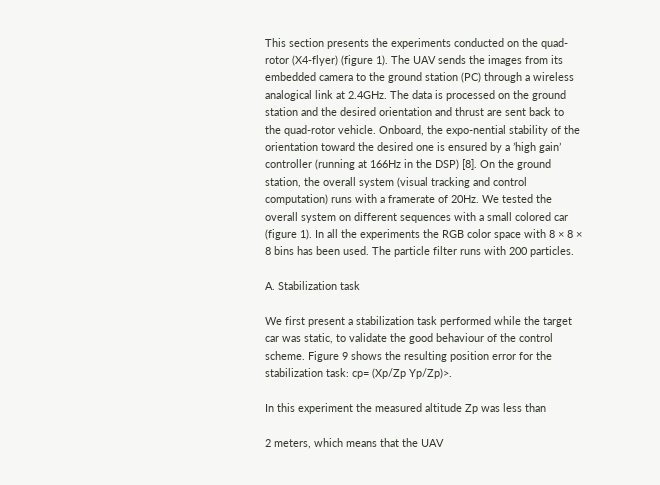This section presents the experiments conducted on the quad-rotor (X4-flyer) (figure 1). The UAV sends the images from its embedded camera to the ground station (PC) through a wireless analogical link at 2.4GHz. The data is processed on the ground station and the desired orientation and thrust are sent back to the quad-rotor vehicle. Onboard, the expo-nential stability of the orientation toward the desired one is ensured by a ’high gain’ controller (running at 166Hz in the DSP) [8]. On the ground station, the overall system (visual tracking and control computation) runs with a framerate of 20Hz. We tested the overall system on different sequences with a small colored car (figure 1). In all the experiments the RGB color space with 8 × 8 × 8 bins has been used. The particle filter runs with 200 particles.

A. Stabilization task

We first present a stabilization task performed while the target car was static, to validate the good behaviour of the control scheme. Figure 9 shows the resulting position error for the stabilization task: cp= (Xp/Zp Yp/Zp)>.

In this experiment the measured altitude Zp was less than

2 meters, which means that the UAV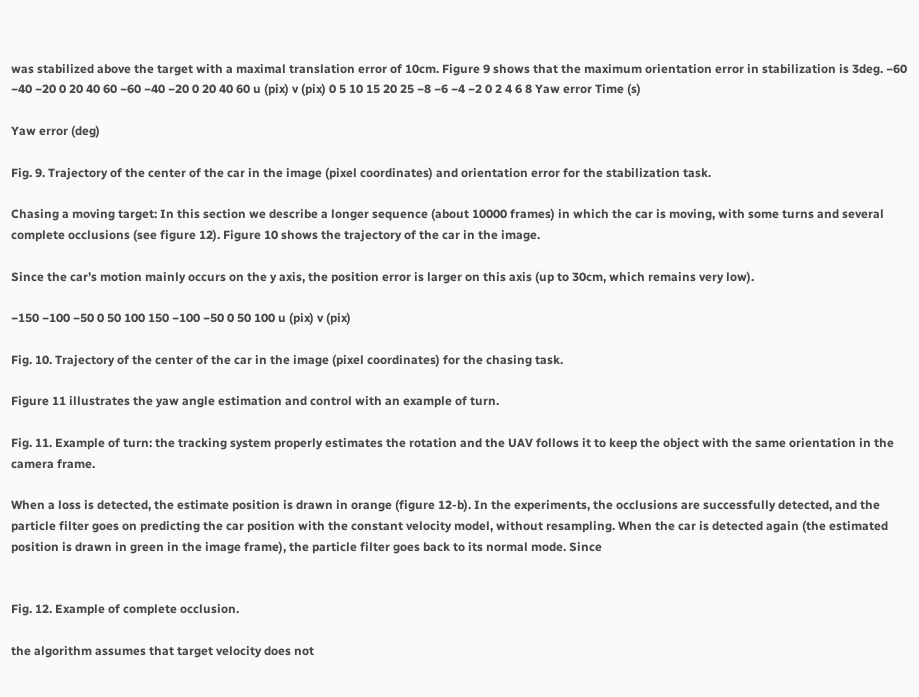was stabilized above the target with a maximal translation error of 10cm. Figure 9 shows that the maximum orientation error in stabilization is 3deg. −60 −40 −20 0 20 40 60 −60 −40 −20 0 20 40 60 u (pix) v (pix) 0 5 10 15 20 25 −8 −6 −4 −2 0 2 4 6 8 Yaw error Time (s)

Yaw error (deg)

Fig. 9. Trajectory of the center of the car in the image (pixel coordinates) and orientation error for the stabilization task.

Chasing a moving target: In this section we describe a longer sequence (about 10000 frames) in which the car is moving, with some turns and several complete occlusions (see figure 12). Figure 10 shows the trajectory of the car in the image.

Since the car’s motion mainly occurs on the y axis, the position error is larger on this axis (up to 30cm, which remains very low).

−150 −100 −50 0 50 100 150 −100 −50 0 50 100 u (pix) v (pix)

Fig. 10. Trajectory of the center of the car in the image (pixel coordinates) for the chasing task.

Figure 11 illustrates the yaw angle estimation and control with an example of turn.

Fig. 11. Example of turn: the tracking system properly estimates the rotation and the UAV follows it to keep the object with the same orientation in the camera frame.

When a loss is detected, the estimate position is drawn in orange (figure 12-b). In the experiments, the occlusions are successfully detected, and the particle filter goes on predicting the car position with the constant velocity model, without resampling. When the car is detected again (the estimated position is drawn in green in the image frame), the particle filter goes back to its normal mode. Since


Fig. 12. Example of complete occlusion.

the algorithm assumes that target velocity does not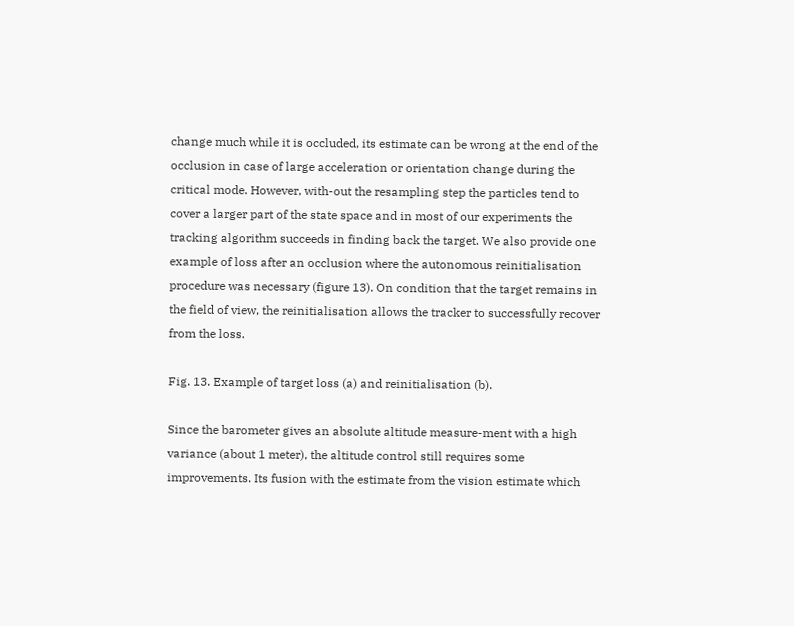change much while it is occluded, its estimate can be wrong at the end of the occlusion in case of large acceleration or orientation change during the critical mode. However, with-out the resampling step the particles tend to cover a larger part of the state space and in most of our experiments the tracking algorithm succeeds in finding back the target. We also provide one example of loss after an occlusion where the autonomous reinitialisation procedure was necessary (figure 13). On condition that the target remains in the field of view, the reinitialisation allows the tracker to successfully recover from the loss.

Fig. 13. Example of target loss (a) and reinitialisation (b).

Since the barometer gives an absolute altitude measure-ment with a high variance (about 1 meter), the altitude control still requires some improvements. Its fusion with the estimate from the vision estimate which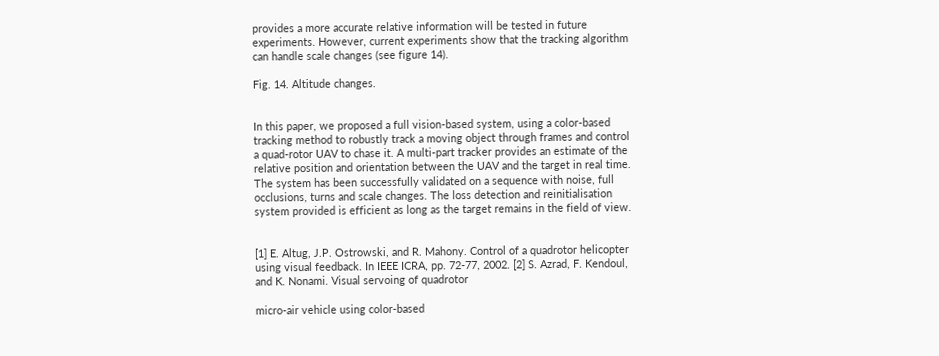provides a more accurate relative information will be tested in future experiments. However, current experiments show that the tracking algorithm can handle scale changes (see figure 14).

Fig. 14. Altitude changes.


In this paper, we proposed a full vision-based system, using a color-based tracking method to robustly track a moving object through frames and control a quad-rotor UAV to chase it. A multi-part tracker provides an estimate of the relative position and orientation between the UAV and the target in real time. The system has been successfully validated on a sequence with noise, full occlusions, turns and scale changes. The loss detection and reinitialisation system provided is efficient as long as the target remains in the field of view.


[1] E. Altug, J.P. Ostrowski, and R. Mahony. Control of a quadrotor helicopter using visual feedback. In IEEE ICRA, pp. 72-77, 2002. [2] S. Azrad, F. Kendoul, and K. Nonami. Visual servoing of quadrotor

micro-air vehicle using color-based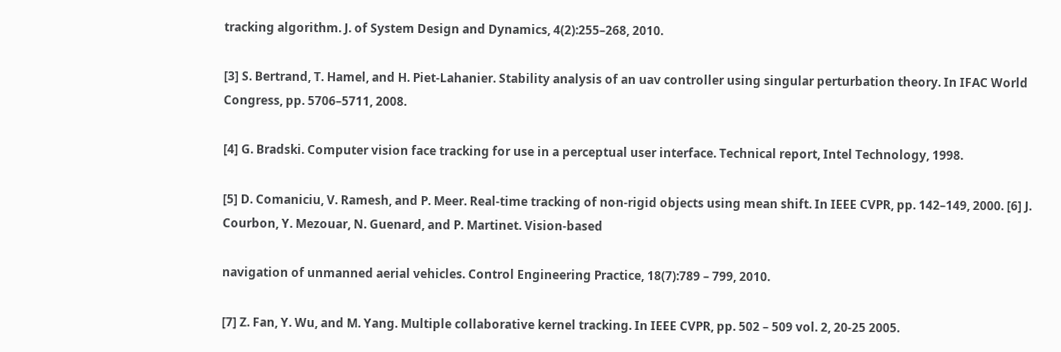tracking algorithm. J. of System Design and Dynamics, 4(2):255–268, 2010.

[3] S. Bertrand, T. Hamel, and H. Piet-Lahanier. Stability analysis of an uav controller using singular perturbation theory. In IFAC World Congress, pp. 5706–5711, 2008.

[4] G. Bradski. Computer vision face tracking for use in a perceptual user interface. Technical report, Intel Technology, 1998.

[5] D. Comaniciu, V. Ramesh, and P. Meer. Real-time tracking of non-rigid objects using mean shift. In IEEE CVPR, pp. 142–149, 2000. [6] J. Courbon, Y. Mezouar, N. Guenard, and P. Martinet. Vision-based

navigation of unmanned aerial vehicles. Control Engineering Practice, 18(7):789 – 799, 2010.

[7] Z. Fan, Y. Wu, and M. Yang. Multiple collaborative kernel tracking. In IEEE CVPR, pp. 502 – 509 vol. 2, 20-25 2005.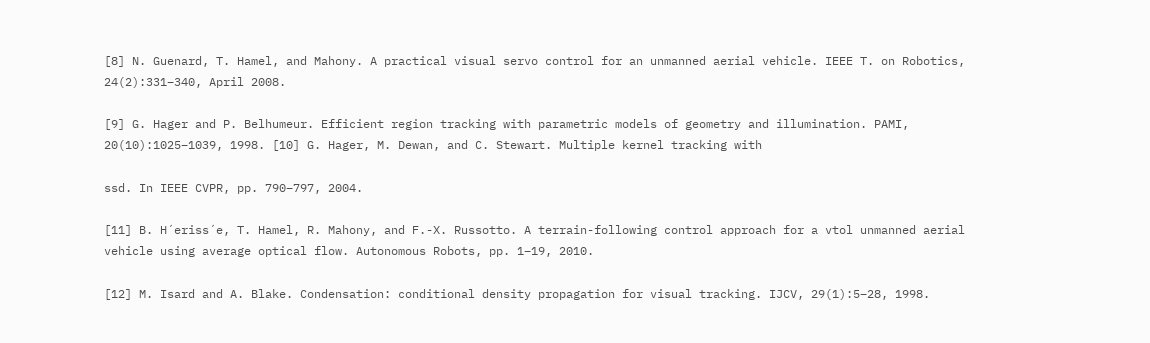[8] N. Guenard, T. Hamel, and Mahony. A practical visual servo control for an unmanned aerial vehicle. IEEE T. on Robotics, 24(2):331–340, April 2008.

[9] G. Hager and P. Belhumeur. Efficient region tracking with parametric models of geometry and illumination. PAMI, 20(10):1025–1039, 1998. [10] G. Hager, M. Dewan, and C. Stewart. Multiple kernel tracking with

ssd. In IEEE CVPR, pp. 790–797, 2004.

[11] B. H´eriss´e, T. Hamel, R. Mahony, and F.-X. Russotto. A terrain-following control approach for a vtol unmanned aerial vehicle using average optical flow. Autonomous Robots, pp. 1–19, 2010.

[12] M. Isard and A. Blake. Condensation: conditional density propagation for visual tracking. IJCV, 29(1):5–28, 1998.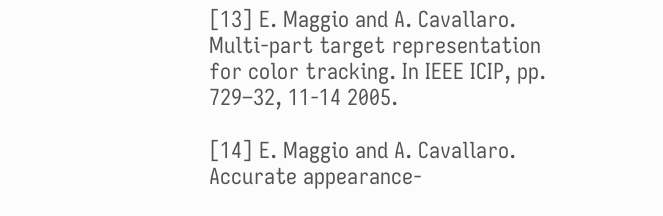[13] E. Maggio and A. Cavallaro. Multi-part target representation for color tracking. In IEEE ICIP, pp. 729–32, 11-14 2005.

[14] E. Maggio and A. Cavallaro. Accurate appearance-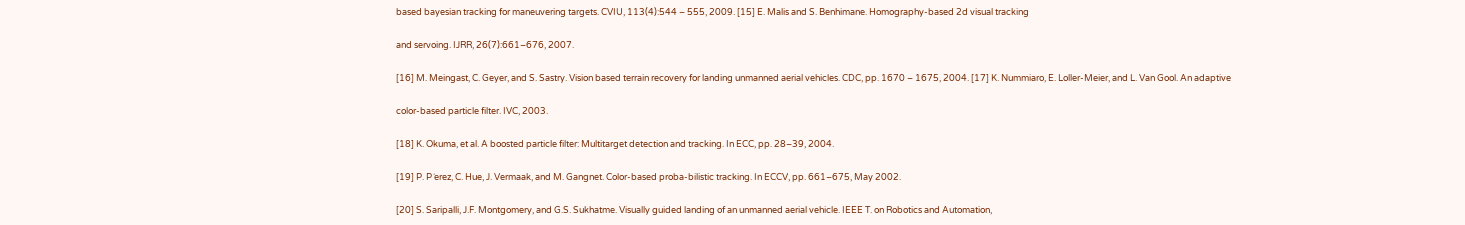based bayesian tracking for maneuvering targets. CVIU, 113(4):544 – 555, 2009. [15] E. Malis and S. Benhimane. Homography-based 2d visual tracking

and servoing. IJRR, 26(7):661–676, 2007.

[16] M. Meingast, C. Geyer, and S. Sastry. Vision based terrain recovery for landing unmanned aerial vehicles. CDC, pp. 1670 – 1675, 2004. [17] K. Nummiaro, E. Loller-Meier, and L. Van Gool. An adaptive

color-based particle filter. IVC, 2003.

[18] K. Okuma, et al. A boosted particle filter: Multitarget detection and tracking. In ECC, pp. 28–39, 2004.

[19] P. P´erez, C. Hue, J. Vermaak, and M. Gangnet. Color-based proba-bilistic tracking. In ECCV, pp. 661–675, May 2002.

[20] S. Saripalli, J.F. Montgomery, and G.S. Sukhatme. Visually guided landing of an unmanned aerial vehicle. IEEE T. on Robotics and Automation,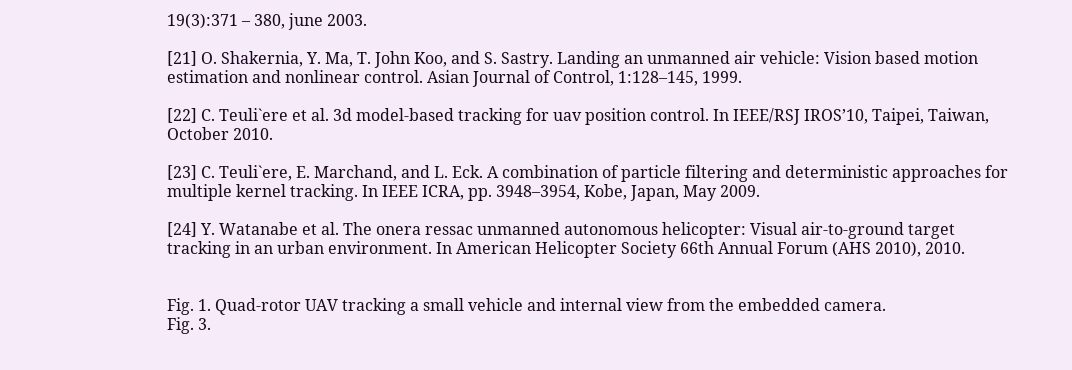19(3):371 – 380, june 2003.

[21] O. Shakernia, Y. Ma, T. John Koo, and S. Sastry. Landing an unmanned air vehicle: Vision based motion estimation and nonlinear control. Asian Journal of Control, 1:128–145, 1999.

[22] C. Teuli`ere et al. 3d model-based tracking for uav position control. In IEEE/RSJ IROS’10, Taipei, Taiwan, October 2010.

[23] C. Teuli`ere, E. Marchand, and L. Eck. A combination of particle filtering and deterministic approaches for multiple kernel tracking. In IEEE ICRA, pp. 3948–3954, Kobe, Japan, May 2009.

[24] Y. Watanabe et al. The onera ressac unmanned autonomous helicopter: Visual air-to-ground target tracking in an urban environment. In American Helicopter Society 66th Annual Forum (AHS 2010), 2010.


Fig. 1. Quad-rotor UAV tracking a small vehicle and internal view from the embedded camera.
Fig. 3.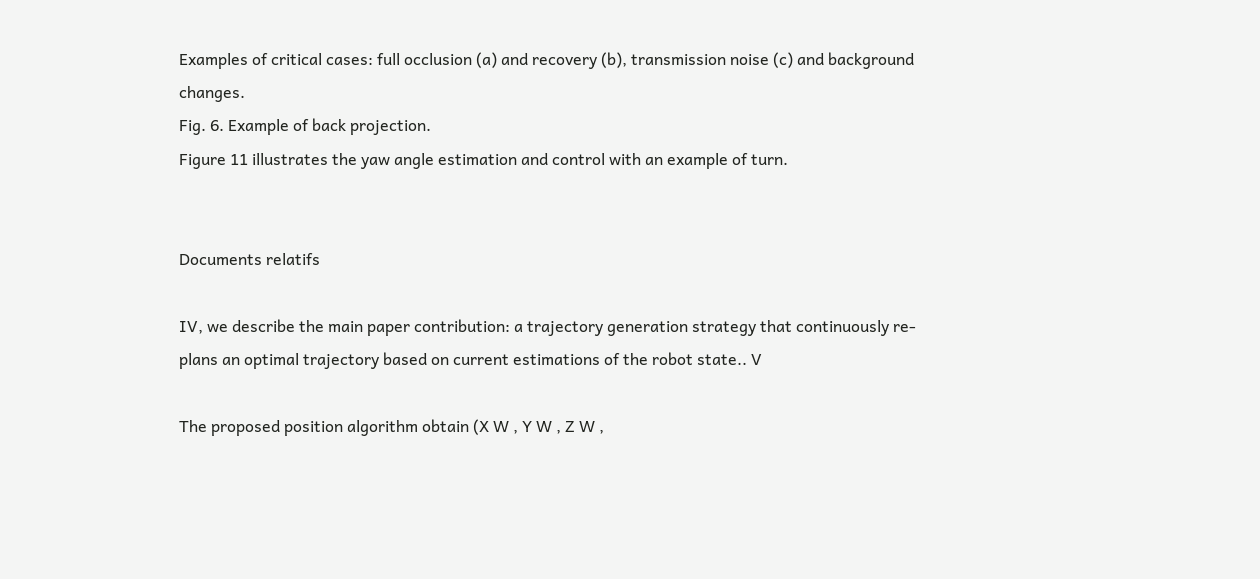Examples of critical cases: full occlusion (a) and recovery (b), transmission noise (c) and background changes.
Fig. 6. Example of back projection.
Figure 11 illustrates the yaw angle estimation and control with an example of turn.


Documents relatifs

IV, we describe the main paper contribution: a trajectory generation strategy that continuously re-plans an optimal trajectory based on current estimations of the robot state.. V

The proposed position algorithm obtain (X W , Y W , Z W ,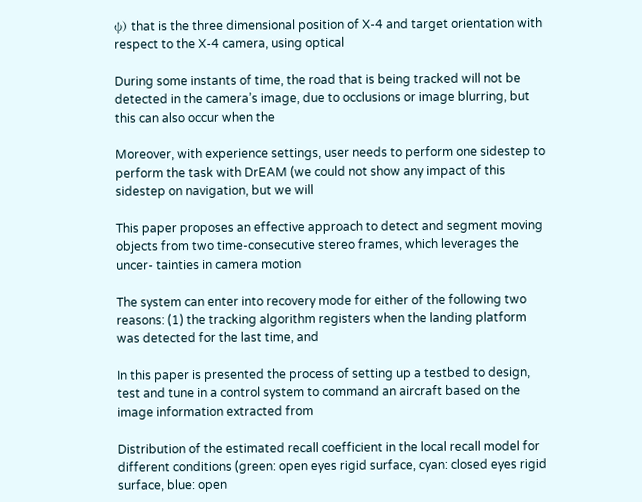ψ) that is the three dimensional position of X-4 and target orientation with respect to the X-4 camera, using optical

During some instants of time, the road that is being tracked will not be detected in the camera’s image, due to occlusions or image blurring, but this can also occur when the

Moreover, with experience settings, user needs to perform one sidestep to perform the task with DrEAM (we could not show any impact of this sidestep on navigation, but we will

This paper proposes an effective approach to detect and segment moving objects from two time-consecutive stereo frames, which leverages the uncer- tainties in camera motion

The system can enter into recovery mode for either of the following two reasons: (1) the tracking algorithm registers when the landing platform was detected for the last time, and

In this paper is presented the process of setting up a testbed to design, test and tune in a control system to command an aircraft based on the image information extracted from

Distribution of the estimated recall coefficient in the local recall model for different conditions (green: open eyes rigid surface, cyan: closed eyes rigid surface, blue: open